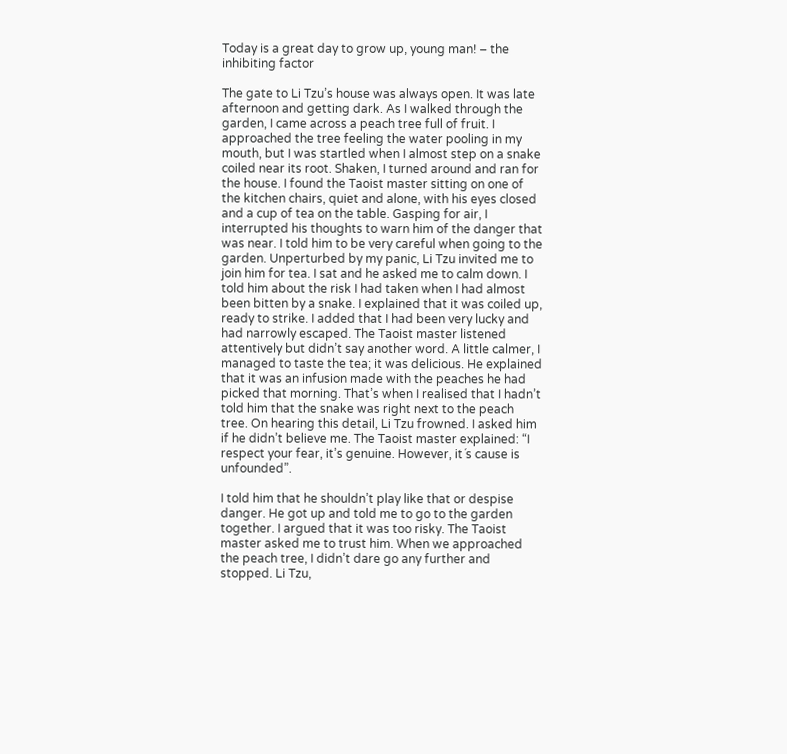Today is a great day to grow up, young man! – the inhibiting factor

The gate to Li Tzu’s house was always open. It was late afternoon and getting dark. As I walked through the garden, I came across a peach tree full of fruit. I approached the tree feeling the water pooling in my mouth, but I was startled when I almost step on a snake coiled near its root. Shaken, I turned around and ran for the house. I found the Taoist master sitting on one of the kitchen chairs, quiet and alone, with his eyes closed and a cup of tea on the table. Gasping for air, I interrupted his thoughts to warn him of the danger that was near. I told him to be very careful when going to the garden. Unperturbed by my panic, Li Tzu invited me to join him for tea. I sat and he asked me to calm down. I told him about the risk I had taken when I had almost been bitten by a snake. I explained that it was coiled up, ready to strike. I added that I had been very lucky and had narrowly escaped. The Taoist master listened attentively but didn’t say another word. A little calmer, I managed to taste the tea; it was delicious. He explained that it was an infusion made with the peaches he had picked that morning. That’s when I realised that I hadn’t told him that the snake was right next to the peach tree. On hearing this detail, Li Tzu frowned. I asked him if he didn’t believe me. The Taoist master explained: “I respect your fear, it’s genuine. However, it´s cause is unfounded”.

I told him that he shouldn’t play like that or despise danger. He got up and told me to go to the garden together. I argued that it was too risky. The Taoist master asked me to trust him. When we approached the peach tree, I didn’t dare go any further and stopped. Li Tzu,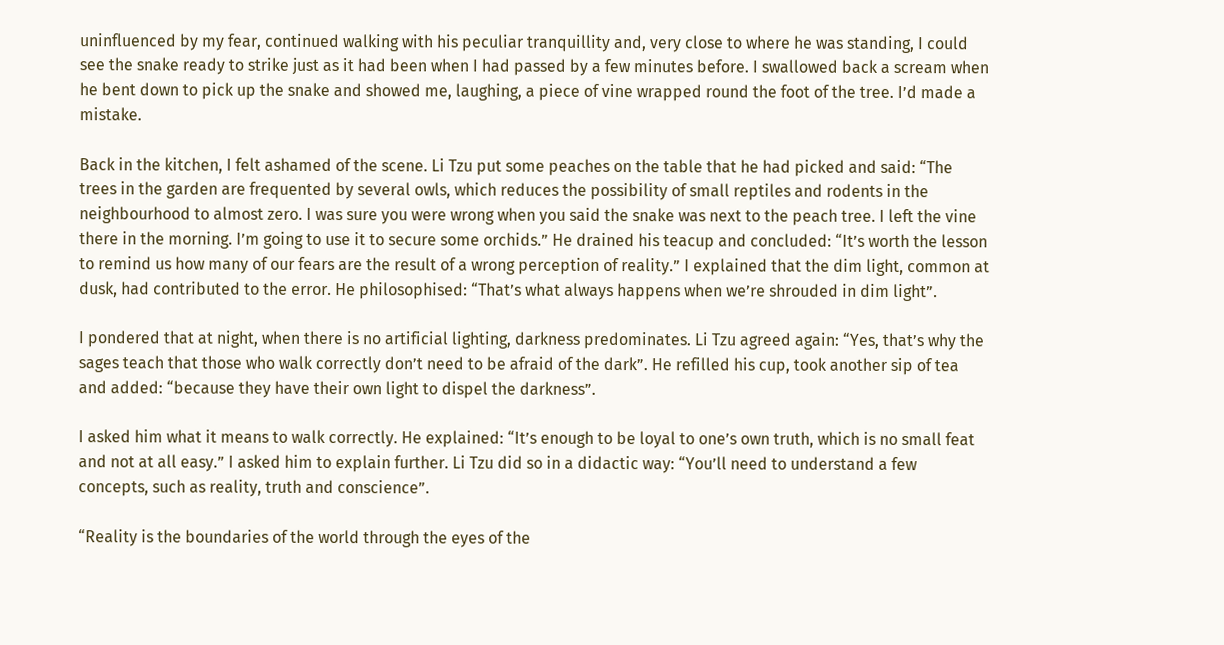uninfluenced by my fear, continued walking with his peculiar tranquillity and, very close to where he was standing, I could see the snake ready to strike just as it had been when I had passed by a few minutes before. I swallowed back a scream when he bent down to pick up the snake and showed me, laughing, a piece of vine wrapped round the foot of the tree. I’d made a mistake.

Back in the kitchen, I felt ashamed of the scene. Li Tzu put some peaches on the table that he had picked and said: “The trees in the garden are frequented by several owls, which reduces the possibility of small reptiles and rodents in the neighbourhood to almost zero. I was sure you were wrong when you said the snake was next to the peach tree. I left the vine there in the morning. I’m going to use it to secure some orchids.” He drained his teacup and concluded: “It’s worth the lesson to remind us how many of our fears are the result of a wrong perception of reality.” I explained that the dim light, common at dusk, had contributed to the error. He philosophised: “That’s what always happens when we’re shrouded in dim light”.

I pondered that at night, when there is no artificial lighting, darkness predominates. Li Tzu agreed again: “Yes, that’s why the sages teach that those who walk correctly don’t need to be afraid of the dark”. He refilled his cup, took another sip of tea and added: “because they have their own light to dispel the darkness”.

I asked him what it means to walk correctly. He explained: “It’s enough to be loyal to one’s own truth, which is no small feat and not at all easy.” I asked him to explain further. Li Tzu did so in a didactic way: “You’ll need to understand a few concepts, such as reality, truth and conscience”.

“Reality is the boundaries of the world through the eyes of the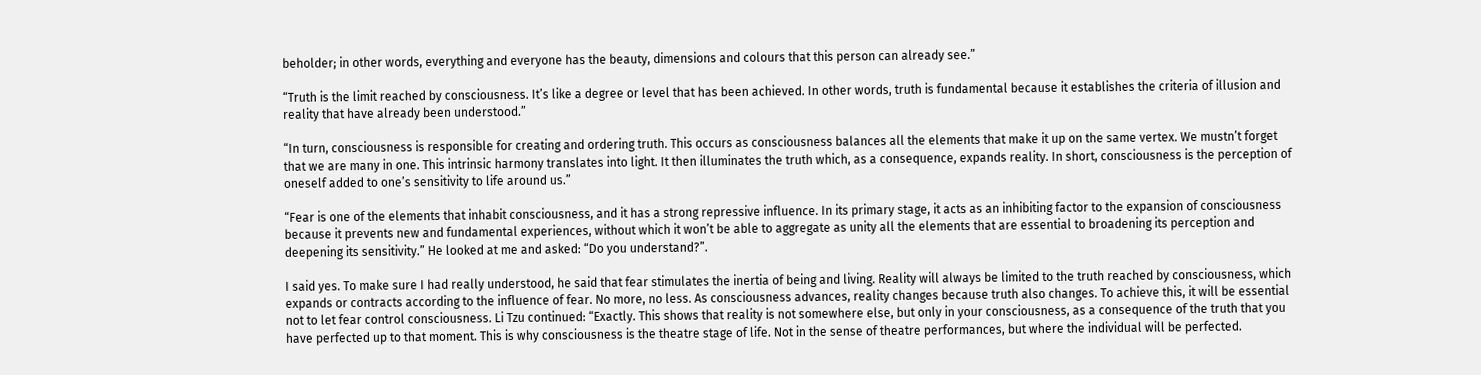beholder; in other words, everything and everyone has the beauty, dimensions and colours that this person can already see.”

“Truth is the limit reached by consciousness. It’s like a degree or level that has been achieved. In other words, truth is fundamental because it establishes the criteria of illusion and reality that have already been understood.”

“In turn, consciousness is responsible for creating and ordering truth. This occurs as consciousness balances all the elements that make it up on the same vertex. We mustn’t forget that we are many in one. This intrinsic harmony translates into light. It then illuminates the truth which, as a consequence, expands reality. In short, consciousness is the perception of oneself added to one’s sensitivity to life around us.”

“Fear is one of the elements that inhabit consciousness, and it has a strong repressive influence. In its primary stage, it acts as an inhibiting factor to the expansion of consciousness because it prevents new and fundamental experiences, without which it won’t be able to aggregate as unity all the elements that are essential to broadening its perception and deepening its sensitivity.” He looked at me and asked: “Do you understand?”.

I said yes. To make sure I had really understood, he said that fear stimulates the inertia of being and living. Reality will always be limited to the truth reached by consciousness, which expands or contracts according to the influence of fear. No more, no less. As consciousness advances, reality changes because truth also changes. To achieve this, it will be essential not to let fear control consciousness. Li Tzu continued: “Exactly. This shows that reality is not somewhere else, but only in your consciousness, as a consequence of the truth that you have perfected up to that moment. This is why consciousness is the theatre stage of life. Not in the sense of theatre performances, but where the individual will be perfected.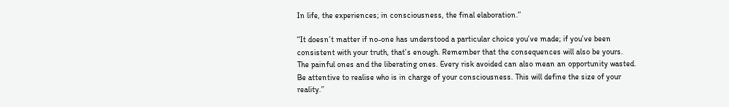In life, the experiences; in consciousness, the final elaboration.”

“It doesn’t matter if no-one has understood a particular choice you’ve made; if you’ve been consistent with your truth, that’s enough. Remember that the consequences will also be yours. The painful ones and the liberating ones. Every risk avoided can also mean an opportunity wasted. Be attentive to realise who is in charge of your consciousness. This will define the size of your reality.”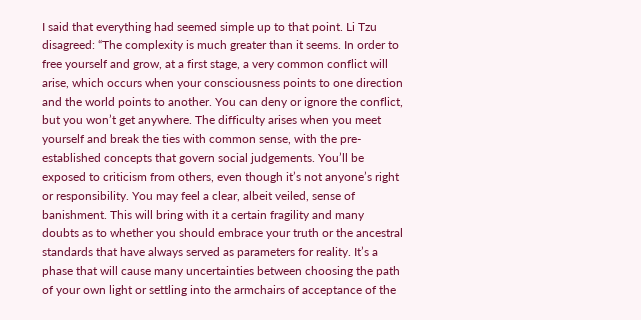I said that everything had seemed simple up to that point. Li Tzu disagreed: “The complexity is much greater than it seems. In order to free yourself and grow, at a first stage, a very common conflict will arise, which occurs when your consciousness points to one direction and the world points to another. You can deny or ignore the conflict, but you won’t get anywhere. The difficulty arises when you meet yourself and break the ties with common sense, with the pre-established concepts that govern social judgements. You’ll be exposed to criticism from others, even though it’s not anyone’s right or responsibility. You may feel a clear, albeit veiled, sense of banishment. This will bring with it a certain fragility and many doubts as to whether you should embrace your truth or the ancestral standards that have always served as parameters for reality. It’s a phase that will cause many uncertainties between choosing the path of your own light or settling into the armchairs of acceptance of the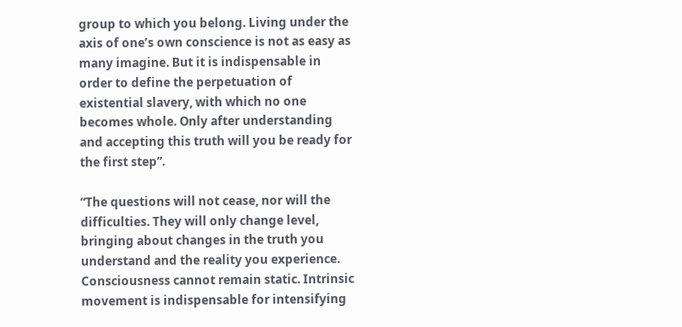group to which you belong. Living under the axis of one’s own conscience is not as easy as many imagine. But it is indispensable in order to define the perpetuation of existential slavery, with which no one becomes whole. Only after understanding and accepting this truth will you be ready for the first step”.

“The questions will not cease, nor will the difficulties. They will only change level, bringing about changes in the truth you understand and the reality you experience. Consciousness cannot remain static. Intrinsic movement is indispensable for intensifying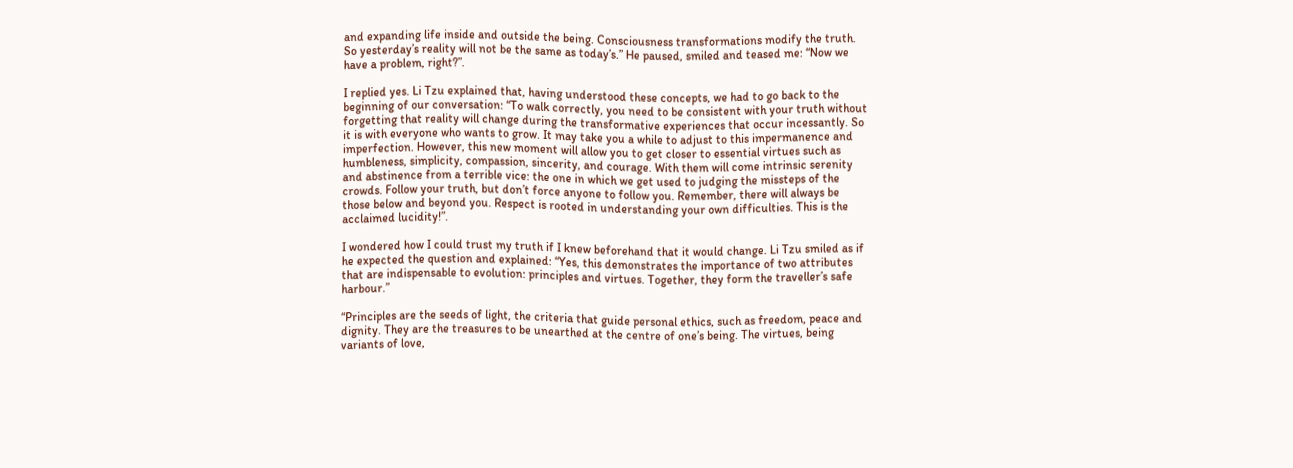and expanding life inside and outside the being. Consciousness transformations modify the truth. So yesterday’s reality will not be the same as today’s.” He paused, smiled and teased me: “Now we have a problem, right?”.

I replied yes. Li Tzu explained that, having understood these concepts, we had to go back to the beginning of our conversation: “To walk correctly, you need to be consistent with your truth without forgetting that reality will change during the transformative experiences that occur incessantly. So it is with everyone who wants to grow. It may take you a while to adjust to this impermanence and imperfection. However, this new moment will allow you to get closer to essential virtues such as humbleness, simplicity, compassion, sincerity, and courage. With them will come intrinsic serenity and abstinence from a terrible vice: the one in which we get used to judging the missteps of the crowds. Follow your truth, but don’t force anyone to follow you. Remember, there will always be those below and beyond you. Respect is rooted in understanding your own difficulties. This is the acclaimed lucidity!”.

I wondered how I could trust my truth if I knew beforehand that it would change. Li Tzu smiled as if he expected the question and explained: “Yes, this demonstrates the importance of two attributes that are indispensable to evolution: principles and virtues. Together, they form the traveller’s safe harbour.”

“Principles are the seeds of light, the criteria that guide personal ethics, such as freedom, peace and dignity. They are the treasures to be unearthed at the centre of one’s being. The virtues, being variants of love,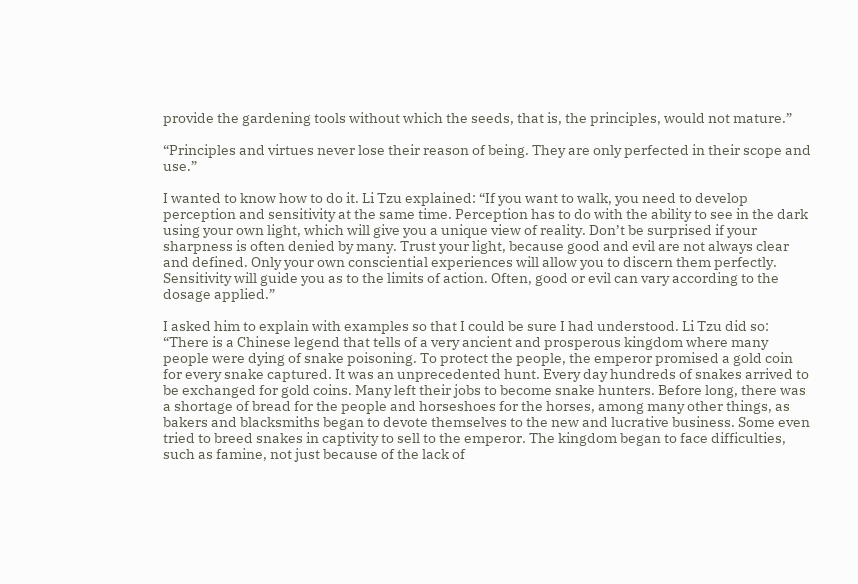provide the gardening tools without which the seeds, that is, the principles, would not mature.”

“Principles and virtues never lose their reason of being. They are only perfected in their scope and use.”

I wanted to know how to do it. Li Tzu explained: “If you want to walk, you need to develop perception and sensitivity at the same time. Perception has to do with the ability to see in the dark using your own light, which will give you a unique view of reality. Don’t be surprised if your sharpness is often denied by many. Trust your light, because good and evil are not always clear and defined. Only your own consciential experiences will allow you to discern them perfectly. Sensitivity will guide you as to the limits of action. Often, good or evil can vary according to the dosage applied.”

I asked him to explain with examples so that I could be sure I had understood. Li Tzu did so: “There is a Chinese legend that tells of a very ancient and prosperous kingdom where many people were dying of snake poisoning. To protect the people, the emperor promised a gold coin for every snake captured. It was an unprecedented hunt. Every day hundreds of snakes arrived to be exchanged for gold coins. Many left their jobs to become snake hunters. Before long, there was a shortage of bread for the people and horseshoes for the horses, among many other things, as bakers and blacksmiths began to devote themselves to the new and lucrative business. Some even tried to breed snakes in captivity to sell to the emperor. The kingdom began to face difficulties, such as famine, not just because of the lack of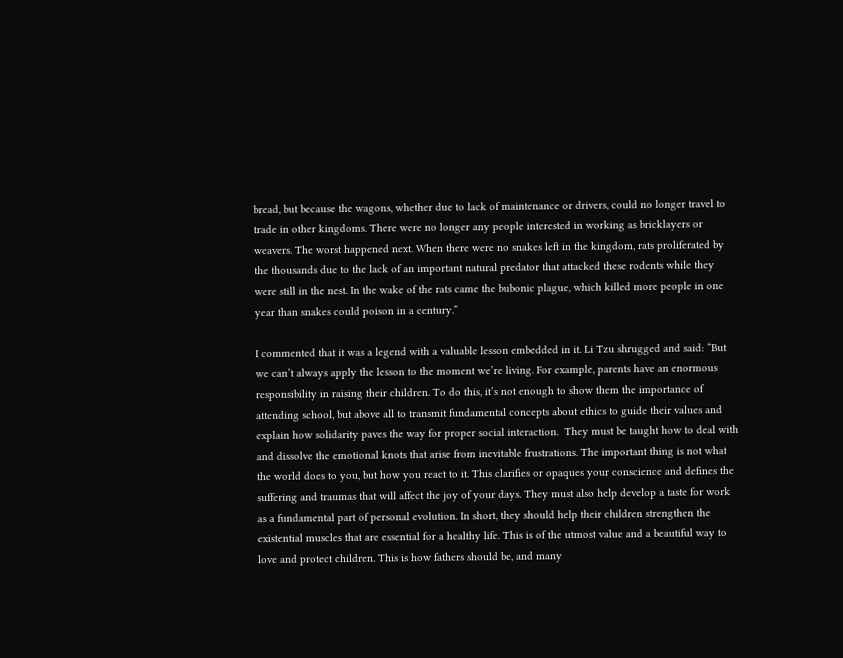bread, but because the wagons, whether due to lack of maintenance or drivers, could no longer travel to trade in other kingdoms. There were no longer any people interested in working as bricklayers or weavers. The worst happened next. When there were no snakes left in the kingdom, rats proliferated by the thousands due to the lack of an important natural predator that attacked these rodents while they were still in the nest. In the wake of the rats came the bubonic plague, which killed more people in one year than snakes could poison in a century.”

I commented that it was a legend with a valuable lesson embedded in it. Li Tzu shrugged and said: “But we can’t always apply the lesson to the moment we’re living. For example, parents have an enormous responsibility in raising their children. To do this, it’s not enough to show them the importance of attending school, but above all to transmit fundamental concepts about ethics to guide their values and explain how solidarity paves the way for proper social interaction.  They must be taught how to deal with and dissolve the emotional knots that arise from inevitable frustrations. The important thing is not what the world does to you, but how you react to it. This clarifies or opaques your conscience and defines the suffering and traumas that will affect the joy of your days. They must also help develop a taste for work as a fundamental part of personal evolution. In short, they should help their children strengthen the existential muscles that are essential for a healthy life. This is of the utmost value and a beautiful way to love and protect children. This is how fathers should be, and many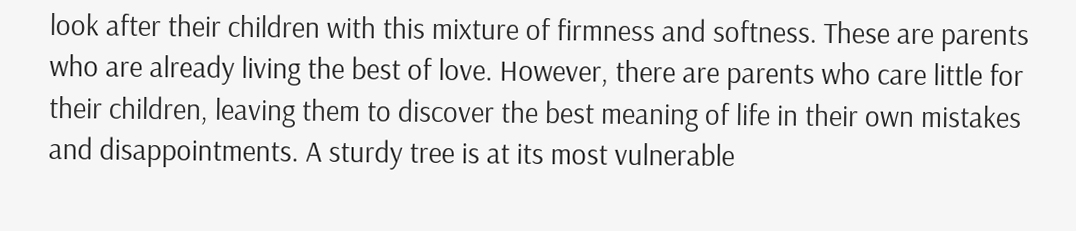look after their children with this mixture of firmness and softness. These are parents who are already living the best of love. However, there are parents who care little for their children, leaving them to discover the best meaning of life in their own mistakes and disappointments. A sturdy tree is at its most vulnerable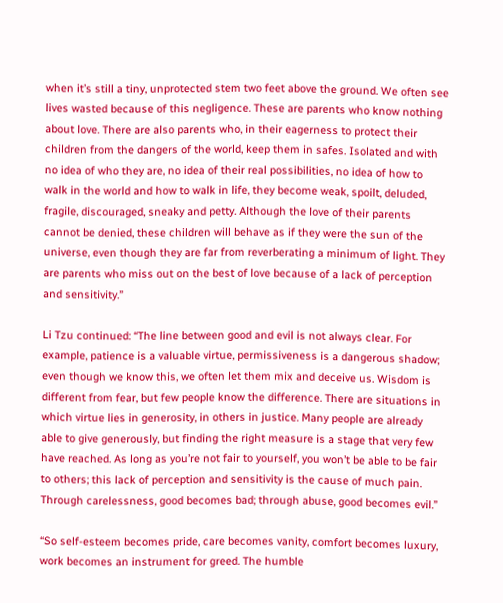when it’s still a tiny, unprotected stem two feet above the ground. We often see lives wasted because of this negligence. These are parents who know nothing about love. There are also parents who, in their eagerness to protect their children from the dangers of the world, keep them in safes. Isolated and with no idea of who they are, no idea of their real possibilities, no idea of how to walk in the world and how to walk in life, they become weak, spoilt, deluded, fragile, discouraged, sneaky and petty. Although the love of their parents cannot be denied, these children will behave as if they were the sun of the universe, even though they are far from reverberating a minimum of light. They are parents who miss out on the best of love because of a lack of perception and sensitivity.”

Li Tzu continued: “The line between good and evil is not always clear. For example, patience is a valuable virtue, permissiveness is a dangerous shadow; even though we know this, we often let them mix and deceive us. Wisdom is different from fear, but few people know the difference. There are situations in which virtue lies in generosity, in others in justice. Many people are already able to give generously, but finding the right measure is a stage that very few have reached. As long as you’re not fair to yourself, you won’t be able to be fair to others; this lack of perception and sensitivity is the cause of much pain. Through carelessness, good becomes bad; through abuse, good becomes evil.”

“So self-esteem becomes pride, care becomes vanity, comfort becomes luxury, work becomes an instrument for greed. The humble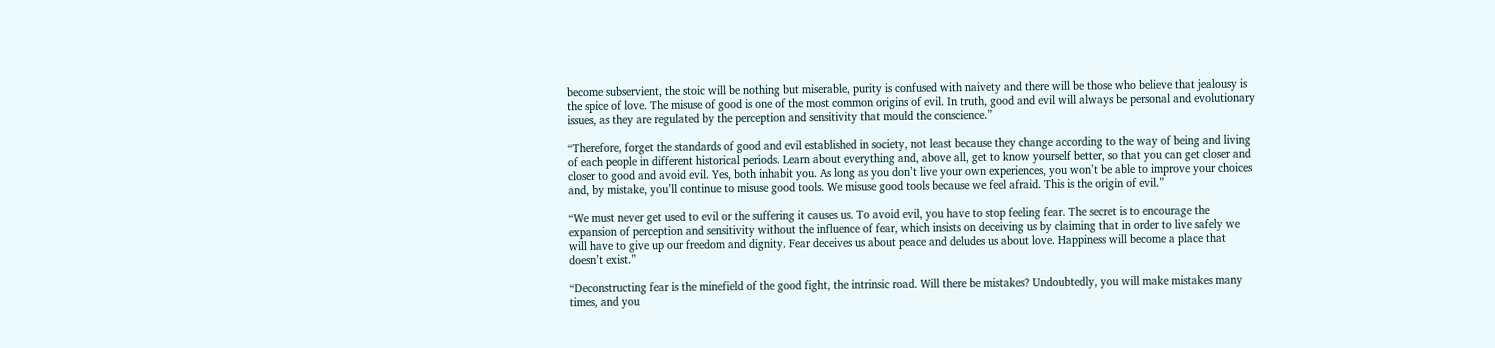become subservient, the stoic will be nothing but miserable, purity is confused with naivety and there will be those who believe that jealousy is the spice of love. The misuse of good is one of the most common origins of evil. In truth, good and evil will always be personal and evolutionary issues, as they are regulated by the perception and sensitivity that mould the conscience.”

“Therefore, forget the standards of good and evil established in society, not least because they change according to the way of being and living of each people in different historical periods. Learn about everything and, above all, get to know yourself better, so that you can get closer and closer to good and avoid evil. Yes, both inhabit you. As long as you don’t live your own experiences, you won’t be able to improve your choices and, by mistake, you’ll continue to misuse good tools. We misuse good tools because we feel afraid. This is the origin of evil.”

“We must never get used to evil or the suffering it causes us. To avoid evil, you have to stop feeling fear. The secret is to encourage the expansion of perception and sensitivity without the influence of fear, which insists on deceiving us by claiming that in order to live safely we will have to give up our freedom and dignity. Fear deceives us about peace and deludes us about love. Happiness will become a place that doesn’t exist.”

“Deconstructing fear is the minefield of the good fight, the intrinsic road. Will there be mistakes? Undoubtedly, you will make mistakes many times, and you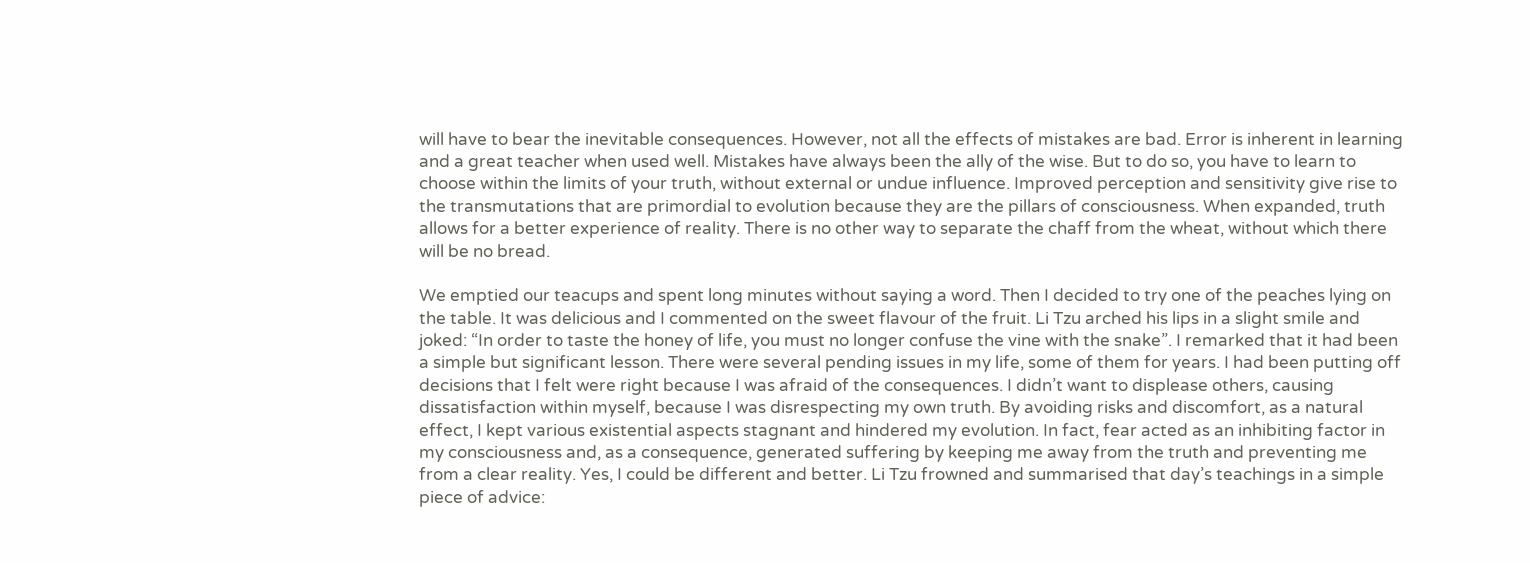will have to bear the inevitable consequences. However, not all the effects of mistakes are bad. Error is inherent in learning and a great teacher when used well. Mistakes have always been the ally of the wise. But to do so, you have to learn to choose within the limits of your truth, without external or undue influence. Improved perception and sensitivity give rise to the transmutations that are primordial to evolution because they are the pillars of consciousness. When expanded, truth allows for a better experience of reality. There is no other way to separate the chaff from the wheat, without which there will be no bread.

We emptied our teacups and spent long minutes without saying a word. Then I decided to try one of the peaches lying on the table. It was delicious and I commented on the sweet flavour of the fruit. Li Tzu arched his lips in a slight smile and joked: “In order to taste the honey of life, you must no longer confuse the vine with the snake”. I remarked that it had been a simple but significant lesson. There were several pending issues in my life, some of them for years. I had been putting off decisions that I felt were right because I was afraid of the consequences. I didn’t want to displease others, causing dissatisfaction within myself, because I was disrespecting my own truth. By avoiding risks and discomfort, as a natural effect, I kept various existential aspects stagnant and hindered my evolution. In fact, fear acted as an inhibiting factor in my consciousness and, as a consequence, generated suffering by keeping me away from the truth and preventing me from a clear reality. Yes, I could be different and better. Li Tzu frowned and summarised that day’s teachings in a simple piece of advice: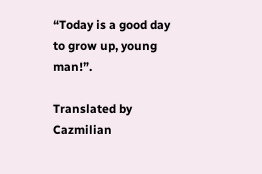“Today is a good day to grow up, young man!”.

Translated by Cazmilian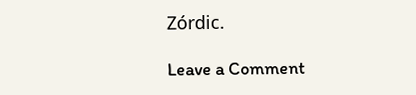Zórdic.

Leave a Comment